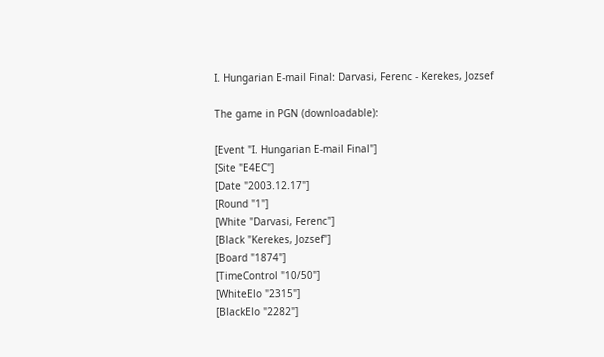I. Hungarian E-mail Final: Darvasi, Ferenc - Kerekes, Jozsef

The game in PGN (downloadable):

[Event "I. Hungarian E-mail Final"]
[Site "E4EC"]
[Date "2003.12.17"]
[Round "1"]
[White "Darvasi, Ferenc"]
[Black "Kerekes, Jozsef"]
[Board "1874"]
[TimeControl "10/50"]
[WhiteElo "2315"]
[BlackElo "2282"]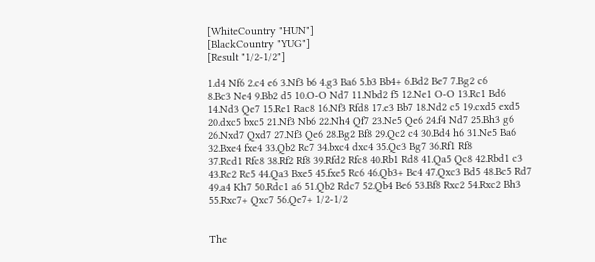[WhiteCountry "HUN"]
[BlackCountry "YUG"]
[Result "1/2-1/2"]

1.d4 Nf6 2.c4 e6 3.Nf3 b6 4.g3 Ba6 5.b3 Bb4+ 6.Bd2 Be7 7.Bg2 c6
8.Bc3 Ne4 9.Bb2 d5 10.O-O Nd7 11.Nbd2 f5 12.Ne1 O-O 13.Rc1 Bd6
14.Nd3 Qe7 15.Re1 Rac8 16.Nf3 Rfd8 17.e3 Bb7 18.Nd2 c5 19.cxd5 exd5
20.dxc5 bxc5 21.Nf3 Nb6 22.Nh4 Qf7 23.Ne5 Qe6 24.f4 Nd7 25.Bh3 g6
26.Nxd7 Qxd7 27.Nf3 Qe6 28.Bg2 Bf8 29.Qc2 c4 30.Bd4 h6 31.Ne5 Ba6
32.Bxe4 fxe4 33.Qb2 Rc7 34.bxc4 dxc4 35.Qc3 Bg7 36.Rf1 Rf8
37.Rcd1 Rfc8 38.Rf2 Rf8 39.Rfd2 Rfc8 40.Rb1 Rd8 41.Qa5 Qc8 42.Rbd1 c3
43.Rc2 Rc5 44.Qa3 Bxe5 45.fxe5 Rc6 46.Qb3+ Bc4 47.Qxc3 Bd5 48.Bc5 Rd7
49.a4 Kh7 50.Rdc1 a6 51.Qb2 Rdc7 52.Qb4 Be6 53.Bf8 Rxc2 54.Rxc2 Bh3
55.Rxc7+ Qxc7 56.Qe7+ 1/2-1/2


The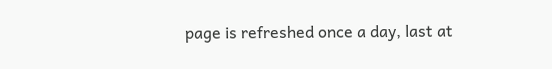page is refreshed once a day, last at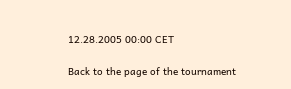12.28.2005 00:00 CET

Back to the page of the tournament